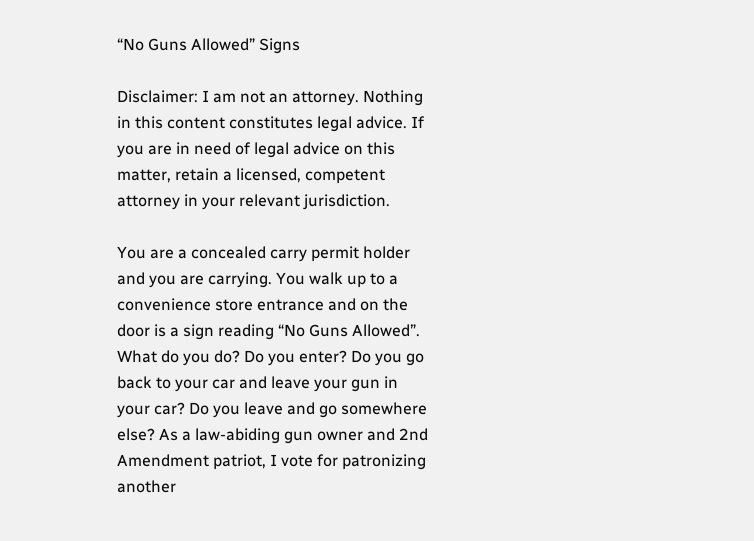“No Guns Allowed” Signs

Disclaimer: I am not an attorney. Nothing in this content constitutes legal advice. If you are in need of legal advice on this matter, retain a licensed, competent attorney in your relevant jurisdiction.

You are a concealed carry permit holder and you are carrying. You walk up to a convenience store entrance and on the door is a sign reading “No Guns Allowed”. What do you do? Do you enter? Do you go back to your car and leave your gun in your car? Do you leave and go somewhere else? As a law-abiding gun owner and 2nd Amendment patriot, I vote for patronizing another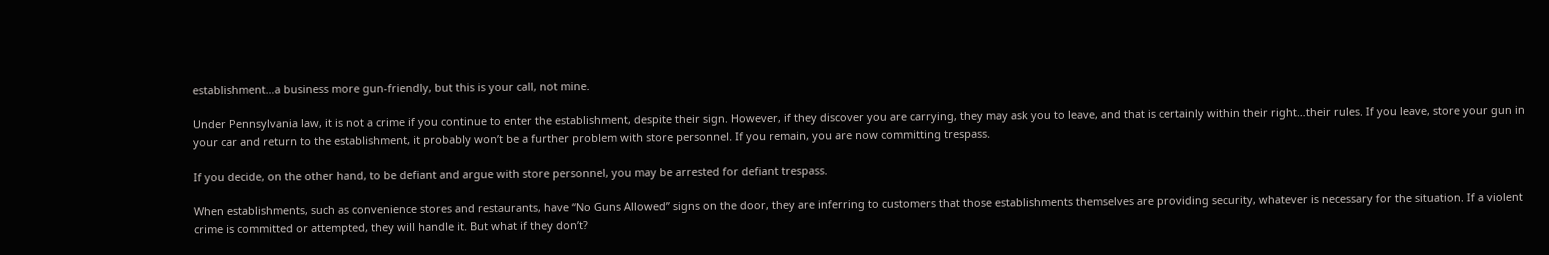establishment…a business more gun-friendly, but this is your call, not mine.

Under Pennsylvania law, it is not a crime if you continue to enter the establishment, despite their sign. However, if they discover you are carrying, they may ask you to leave, and that is certainly within their right…their rules. If you leave, store your gun in your car and return to the establishment, it probably won’t be a further problem with store personnel. If you remain, you are now committing trespass.

If you decide, on the other hand, to be defiant and argue with store personnel, you may be arrested for defiant trespass.

When establishments, such as convenience stores and restaurants, have “No Guns Allowed” signs on the door, they are inferring to customers that those establishments themselves are providing security, whatever is necessary for the situation. If a violent crime is committed or attempted, they will handle it. But what if they don’t?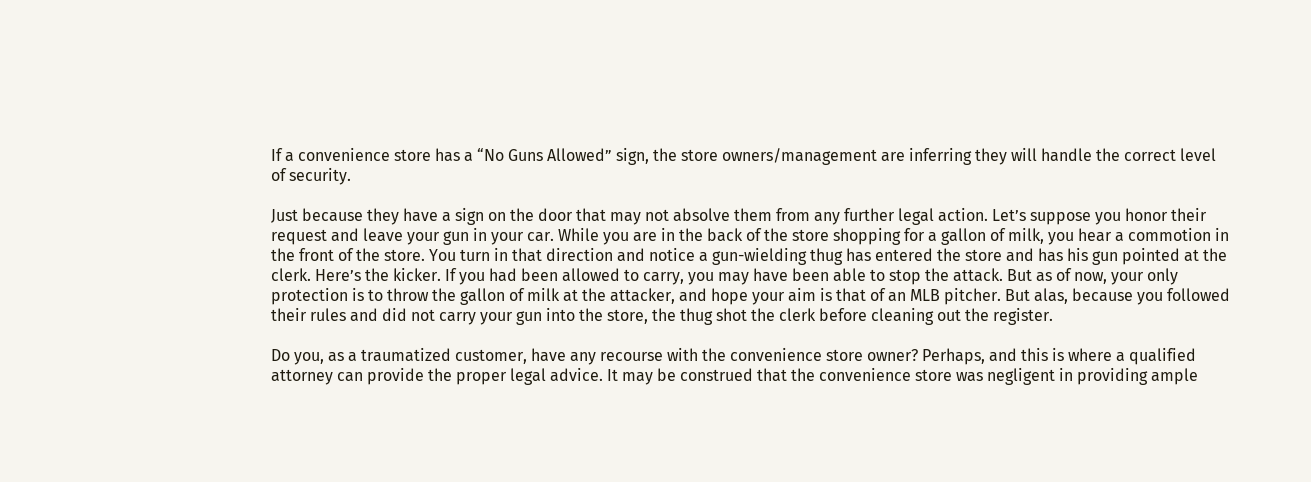If a convenience store has a “No Guns Allowed” sign, the store owners/management are inferring they will handle the correct level of security.

Just because they have a sign on the door that may not absolve them from any further legal action. Let’s suppose you honor their request and leave your gun in your car. While you are in the back of the store shopping for a gallon of milk, you hear a commotion in the front of the store. You turn in that direction and notice a gun-wielding thug has entered the store and has his gun pointed at the clerk. Here’s the kicker. If you had been allowed to carry, you may have been able to stop the attack. But as of now, your only protection is to throw the gallon of milk at the attacker, and hope your aim is that of an MLB pitcher. But alas, because you followed their rules and did not carry your gun into the store, the thug shot the clerk before cleaning out the register.

Do you, as a traumatized customer, have any recourse with the convenience store owner? Perhaps, and this is where a qualified attorney can provide the proper legal advice. It may be construed that the convenience store was negligent in providing ample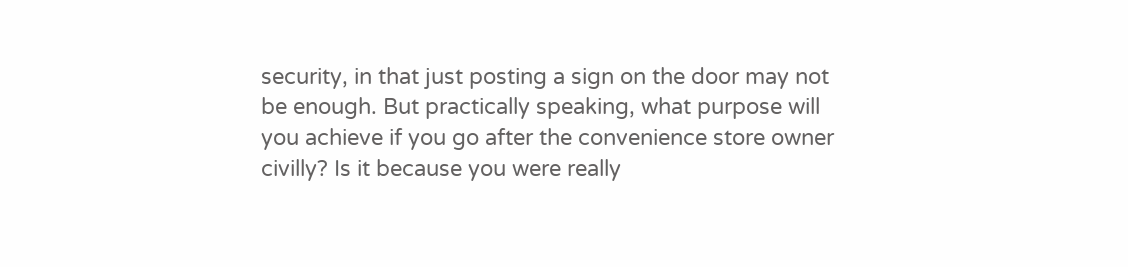security, in that just posting a sign on the door may not be enough. But practically speaking, what purpose will you achieve if you go after the convenience store owner civilly? Is it because you were really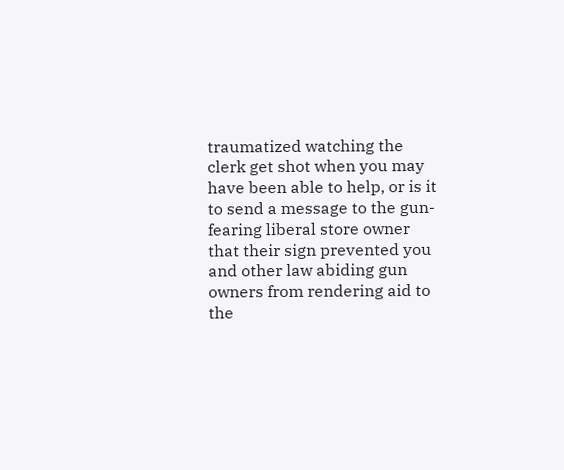traumatized watching the clerk get shot when you may have been able to help, or is it to send a message to the gun-fearing liberal store owner that their sign prevented you and other law abiding gun owners from rendering aid to the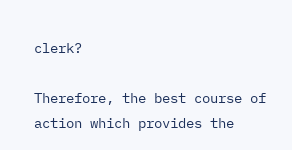clerk?

Therefore, the best course of action which provides the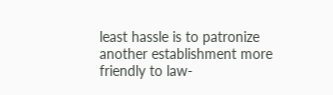least hassle is to patronize another establishment more friendly to law-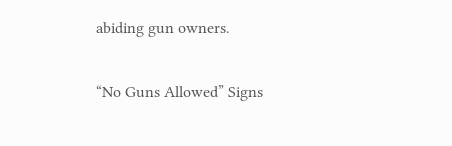abiding gun owners.

“No Guns Allowed” Signs